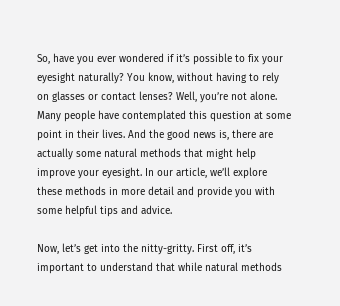So, have you ever wondered if it’s possible to fix your eyesight naturally? You know, without having to rely on glasses or contact lenses? Well, you’re not alone. Many people have contemplated this question at some point in their lives. And the good news is, there are actually some natural methods that might help improve your eyesight. In our article, we’ll explore these methods in more detail and provide you with some helpful tips and advice.

Now, let’s get into the nitty-gritty. First off, it’s important to understand that while natural methods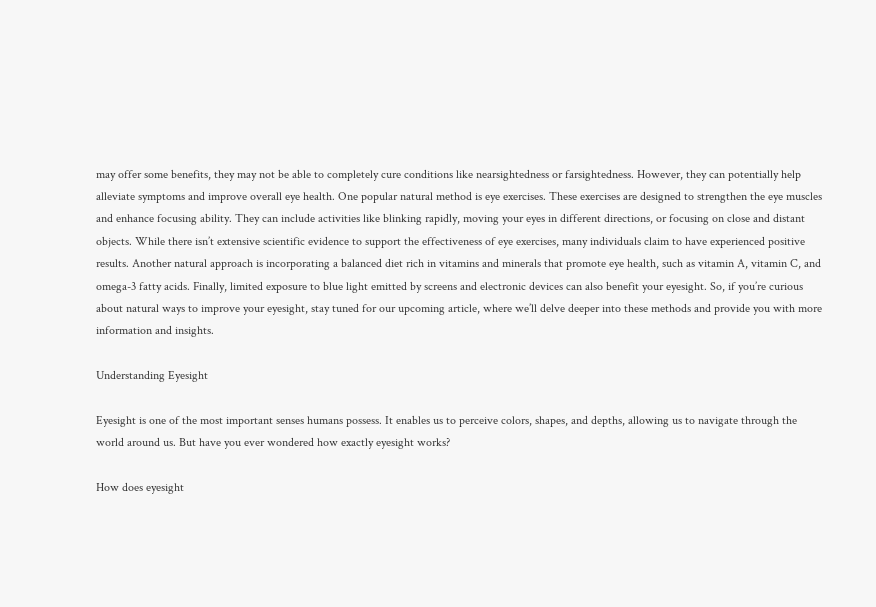may offer some benefits, they may not be able to completely cure conditions like nearsightedness or farsightedness. However, they can potentially help alleviate symptoms and improve overall eye health. One popular natural method is eye exercises. These exercises are designed to strengthen the eye muscles and enhance focusing ability. They can include activities like blinking rapidly, moving your eyes in different directions, or focusing on close and distant objects. While there isn’t extensive scientific evidence to support the effectiveness of eye exercises, many individuals claim to have experienced positive results. Another natural approach is incorporating a balanced diet rich in vitamins and minerals that promote eye health, such as vitamin A, vitamin C, and omega-3 fatty acids. Finally, limited exposure to blue light emitted by screens and electronic devices can also benefit your eyesight. So, if you’re curious about natural ways to improve your eyesight, stay tuned for our upcoming article, where we’ll delve deeper into these methods and provide you with more information and insights.

Understanding Eyesight

Eyesight is one of the most important senses humans possess. It enables us to perceive colors, shapes, and depths, allowing us to navigate through the world around us. But have you ever wondered how exactly eyesight works?

How does eyesight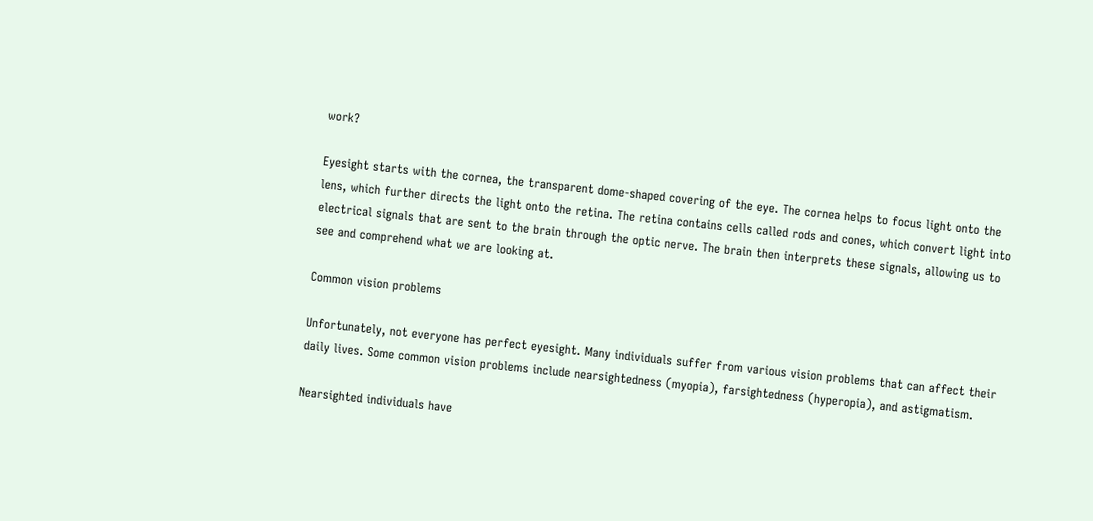work?

Eyesight starts with the cornea, the transparent dome-shaped covering of the eye. The cornea helps to focus light onto the lens, which further directs the light onto the retina. The retina contains cells called rods and cones, which convert light into electrical signals that are sent to the brain through the optic nerve. The brain then interprets these signals, allowing us to see and comprehend what we are looking at.

Common vision problems

Unfortunately, not everyone has perfect eyesight. Many individuals suffer from various vision problems that can affect their daily lives. Some common vision problems include nearsightedness (myopia), farsightedness (hyperopia), and astigmatism.

Nearsighted individuals have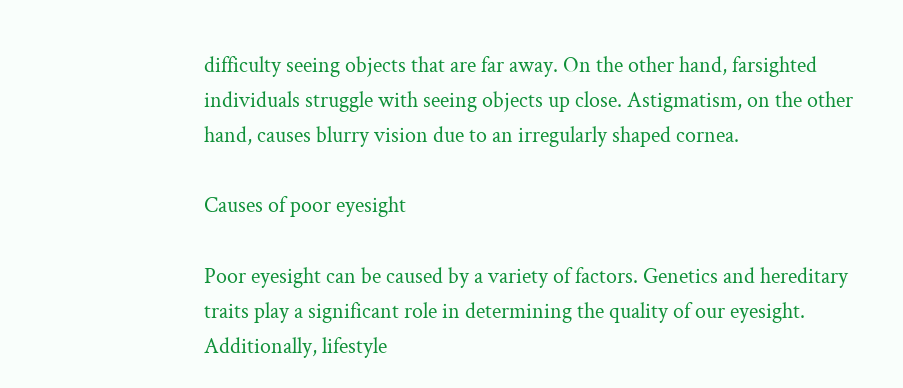difficulty seeing objects that are far away. On the other hand, farsighted individuals struggle with seeing objects up close. Astigmatism, on the other hand, causes blurry vision due to an irregularly shaped cornea.

Causes of poor eyesight

Poor eyesight can be caused by a variety of factors. Genetics and hereditary traits play a significant role in determining the quality of our eyesight. Additionally, lifestyle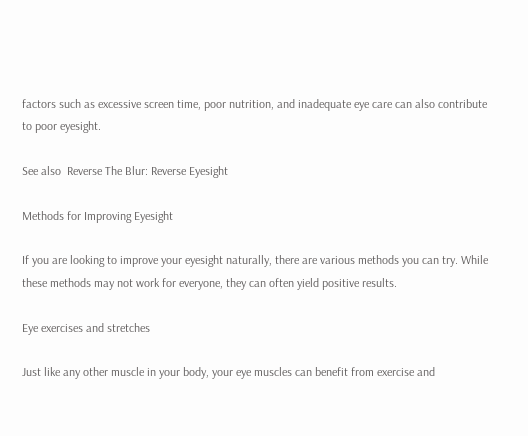factors such as excessive screen time, poor nutrition, and inadequate eye care can also contribute to poor eyesight.

See also  Reverse The Blur: Reverse Eyesight

Methods for Improving Eyesight

If you are looking to improve your eyesight naturally, there are various methods you can try. While these methods may not work for everyone, they can often yield positive results.

Eye exercises and stretches

Just like any other muscle in your body, your eye muscles can benefit from exercise and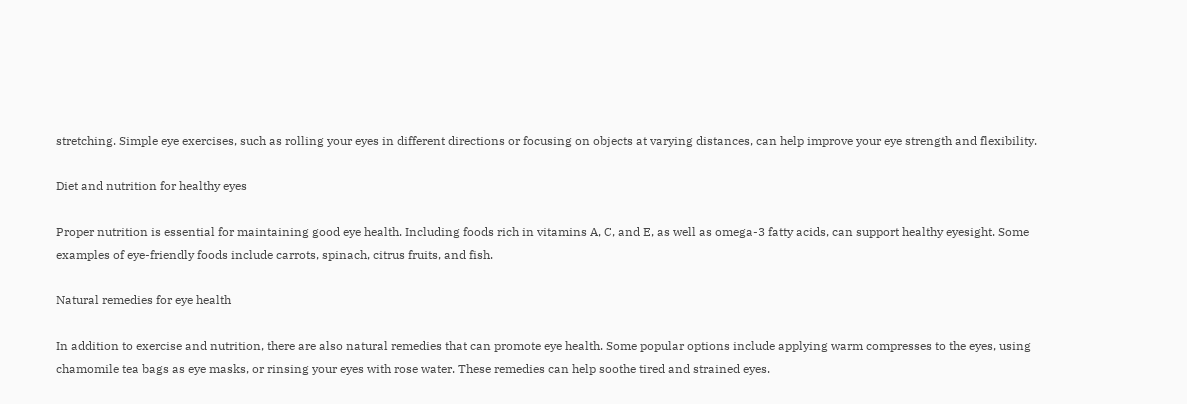stretching. Simple eye exercises, such as rolling your eyes in different directions or focusing on objects at varying distances, can help improve your eye strength and flexibility.

Diet and nutrition for healthy eyes

Proper nutrition is essential for maintaining good eye health. Including foods rich in vitamins A, C, and E, as well as omega-3 fatty acids, can support healthy eyesight. Some examples of eye-friendly foods include carrots, spinach, citrus fruits, and fish.

Natural remedies for eye health

In addition to exercise and nutrition, there are also natural remedies that can promote eye health. Some popular options include applying warm compresses to the eyes, using chamomile tea bags as eye masks, or rinsing your eyes with rose water. These remedies can help soothe tired and strained eyes.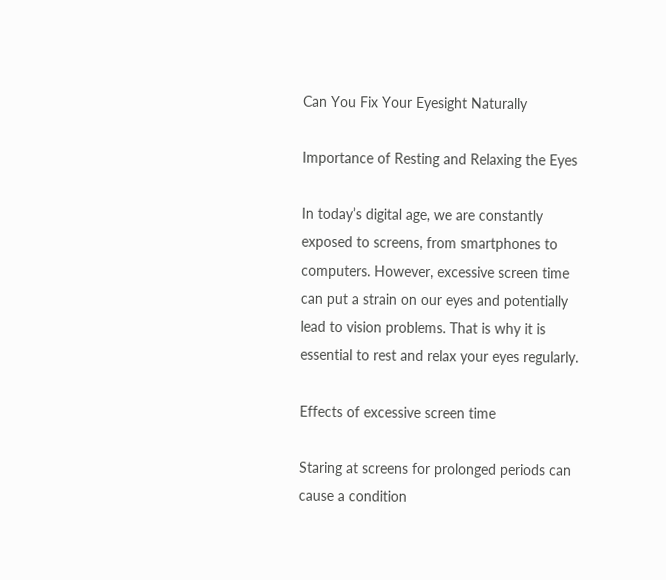Can You Fix Your Eyesight Naturally

Importance of Resting and Relaxing the Eyes

In today’s digital age, we are constantly exposed to screens, from smartphones to computers. However, excessive screen time can put a strain on our eyes and potentially lead to vision problems. That is why it is essential to rest and relax your eyes regularly.

Effects of excessive screen time

Staring at screens for prolonged periods can cause a condition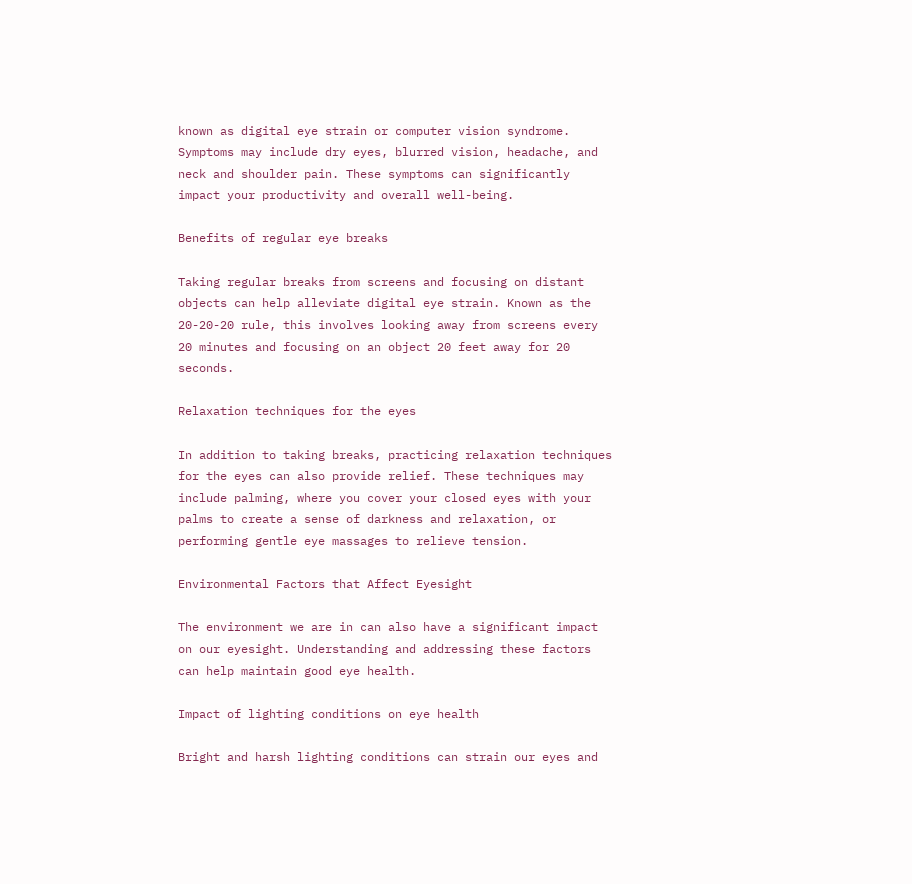known as digital eye strain or computer vision syndrome. Symptoms may include dry eyes, blurred vision, headache, and neck and shoulder pain. These symptoms can significantly impact your productivity and overall well-being.

Benefits of regular eye breaks

Taking regular breaks from screens and focusing on distant objects can help alleviate digital eye strain. Known as the 20-20-20 rule, this involves looking away from screens every 20 minutes and focusing on an object 20 feet away for 20 seconds.

Relaxation techniques for the eyes

In addition to taking breaks, practicing relaxation techniques for the eyes can also provide relief. These techniques may include palming, where you cover your closed eyes with your palms to create a sense of darkness and relaxation, or performing gentle eye massages to relieve tension.

Environmental Factors that Affect Eyesight

The environment we are in can also have a significant impact on our eyesight. Understanding and addressing these factors can help maintain good eye health.

Impact of lighting conditions on eye health

Bright and harsh lighting conditions can strain our eyes and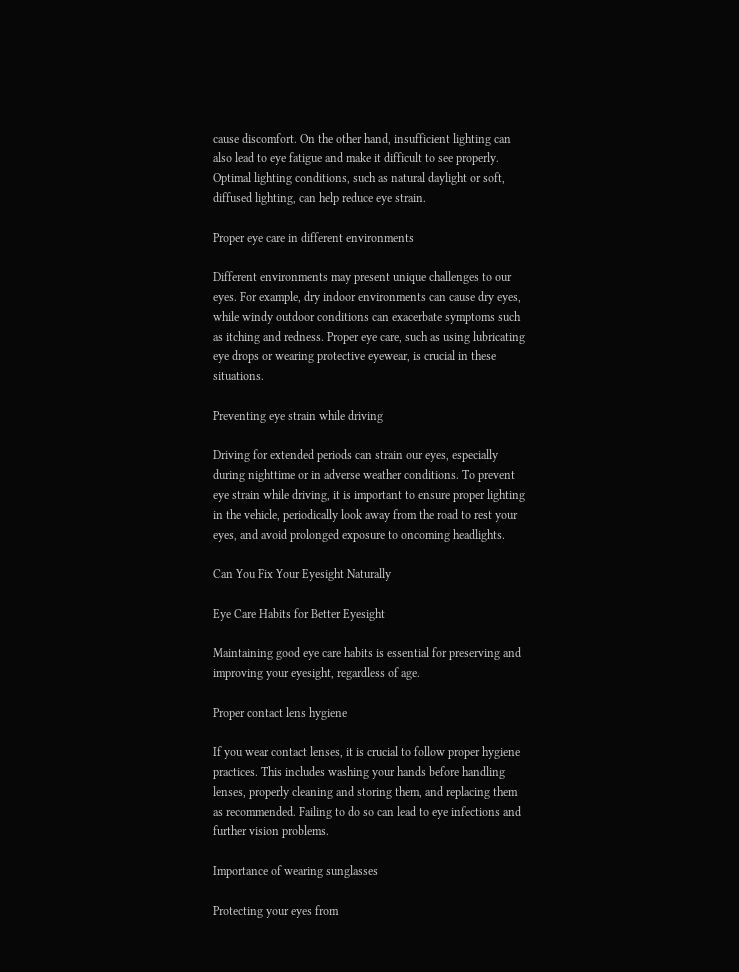cause discomfort. On the other hand, insufficient lighting can also lead to eye fatigue and make it difficult to see properly. Optimal lighting conditions, such as natural daylight or soft, diffused lighting, can help reduce eye strain.

Proper eye care in different environments

Different environments may present unique challenges to our eyes. For example, dry indoor environments can cause dry eyes, while windy outdoor conditions can exacerbate symptoms such as itching and redness. Proper eye care, such as using lubricating eye drops or wearing protective eyewear, is crucial in these situations.

Preventing eye strain while driving

Driving for extended periods can strain our eyes, especially during nighttime or in adverse weather conditions. To prevent eye strain while driving, it is important to ensure proper lighting in the vehicle, periodically look away from the road to rest your eyes, and avoid prolonged exposure to oncoming headlights.

Can You Fix Your Eyesight Naturally

Eye Care Habits for Better Eyesight

Maintaining good eye care habits is essential for preserving and improving your eyesight, regardless of age.

Proper contact lens hygiene

If you wear contact lenses, it is crucial to follow proper hygiene practices. This includes washing your hands before handling lenses, properly cleaning and storing them, and replacing them as recommended. Failing to do so can lead to eye infections and further vision problems.

Importance of wearing sunglasses

Protecting your eyes from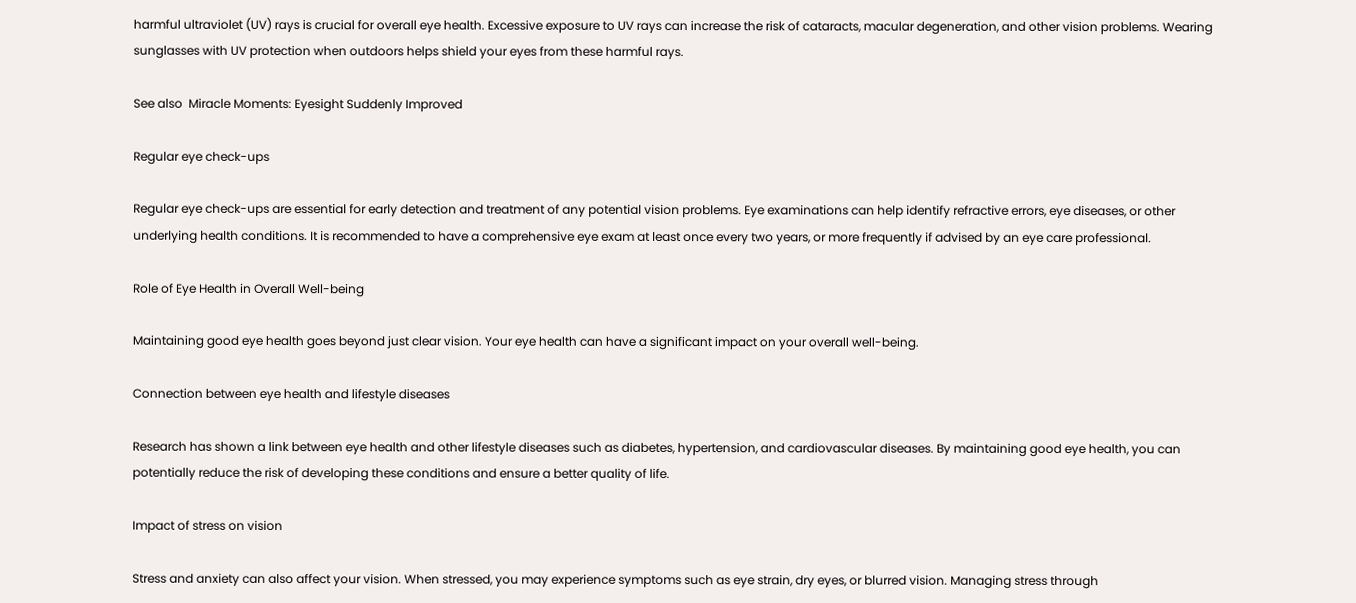harmful ultraviolet (UV) rays is crucial for overall eye health. Excessive exposure to UV rays can increase the risk of cataracts, macular degeneration, and other vision problems. Wearing sunglasses with UV protection when outdoors helps shield your eyes from these harmful rays.

See also  Miracle Moments: Eyesight Suddenly Improved

Regular eye check-ups

Regular eye check-ups are essential for early detection and treatment of any potential vision problems. Eye examinations can help identify refractive errors, eye diseases, or other underlying health conditions. It is recommended to have a comprehensive eye exam at least once every two years, or more frequently if advised by an eye care professional.

Role of Eye Health in Overall Well-being

Maintaining good eye health goes beyond just clear vision. Your eye health can have a significant impact on your overall well-being.

Connection between eye health and lifestyle diseases

Research has shown a link between eye health and other lifestyle diseases such as diabetes, hypertension, and cardiovascular diseases. By maintaining good eye health, you can potentially reduce the risk of developing these conditions and ensure a better quality of life.

Impact of stress on vision

Stress and anxiety can also affect your vision. When stressed, you may experience symptoms such as eye strain, dry eyes, or blurred vision. Managing stress through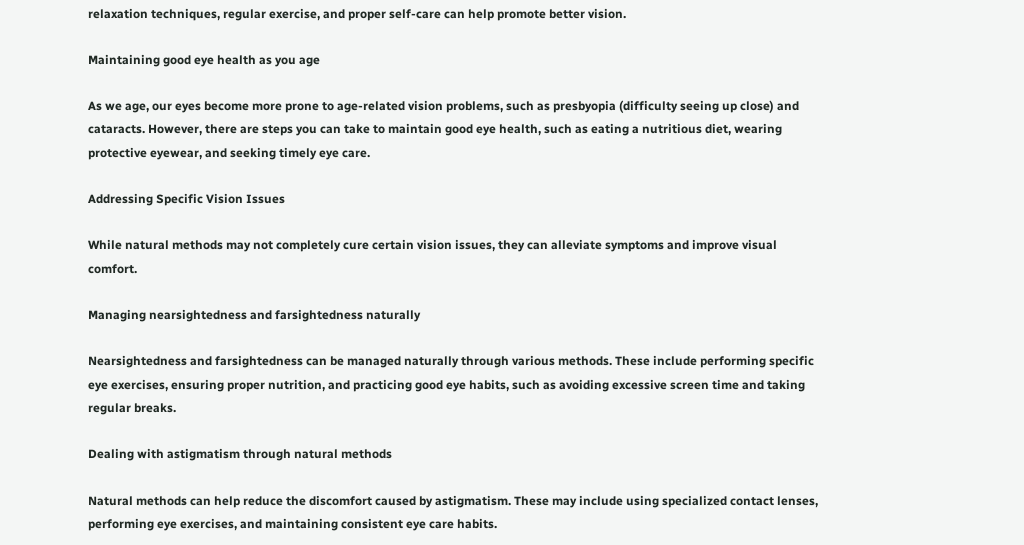relaxation techniques, regular exercise, and proper self-care can help promote better vision.

Maintaining good eye health as you age

As we age, our eyes become more prone to age-related vision problems, such as presbyopia (difficulty seeing up close) and cataracts. However, there are steps you can take to maintain good eye health, such as eating a nutritious diet, wearing protective eyewear, and seeking timely eye care.

Addressing Specific Vision Issues

While natural methods may not completely cure certain vision issues, they can alleviate symptoms and improve visual comfort.

Managing nearsightedness and farsightedness naturally

Nearsightedness and farsightedness can be managed naturally through various methods. These include performing specific eye exercises, ensuring proper nutrition, and practicing good eye habits, such as avoiding excessive screen time and taking regular breaks.

Dealing with astigmatism through natural methods

Natural methods can help reduce the discomfort caused by astigmatism. These may include using specialized contact lenses, performing eye exercises, and maintaining consistent eye care habits.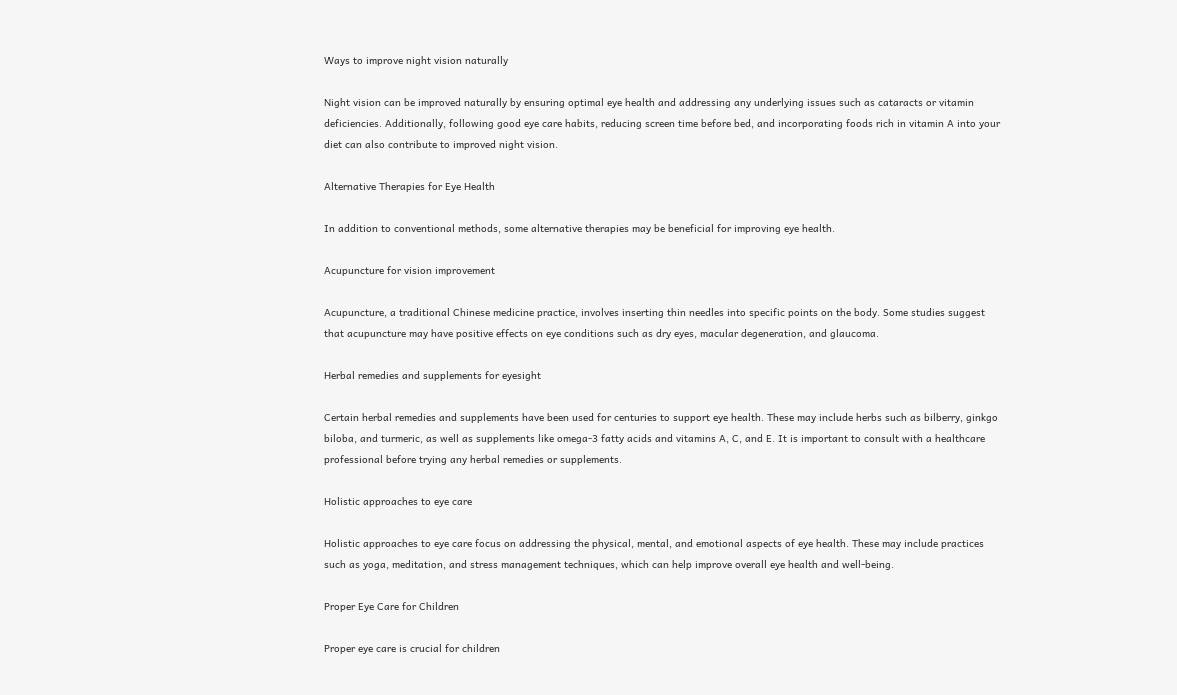Ways to improve night vision naturally

Night vision can be improved naturally by ensuring optimal eye health and addressing any underlying issues such as cataracts or vitamin deficiencies. Additionally, following good eye care habits, reducing screen time before bed, and incorporating foods rich in vitamin A into your diet can also contribute to improved night vision.

Alternative Therapies for Eye Health

In addition to conventional methods, some alternative therapies may be beneficial for improving eye health.

Acupuncture for vision improvement

Acupuncture, a traditional Chinese medicine practice, involves inserting thin needles into specific points on the body. Some studies suggest that acupuncture may have positive effects on eye conditions such as dry eyes, macular degeneration, and glaucoma.

Herbal remedies and supplements for eyesight

Certain herbal remedies and supplements have been used for centuries to support eye health. These may include herbs such as bilberry, ginkgo biloba, and turmeric, as well as supplements like omega-3 fatty acids and vitamins A, C, and E. It is important to consult with a healthcare professional before trying any herbal remedies or supplements.

Holistic approaches to eye care

Holistic approaches to eye care focus on addressing the physical, mental, and emotional aspects of eye health. These may include practices such as yoga, meditation, and stress management techniques, which can help improve overall eye health and well-being.

Proper Eye Care for Children

Proper eye care is crucial for children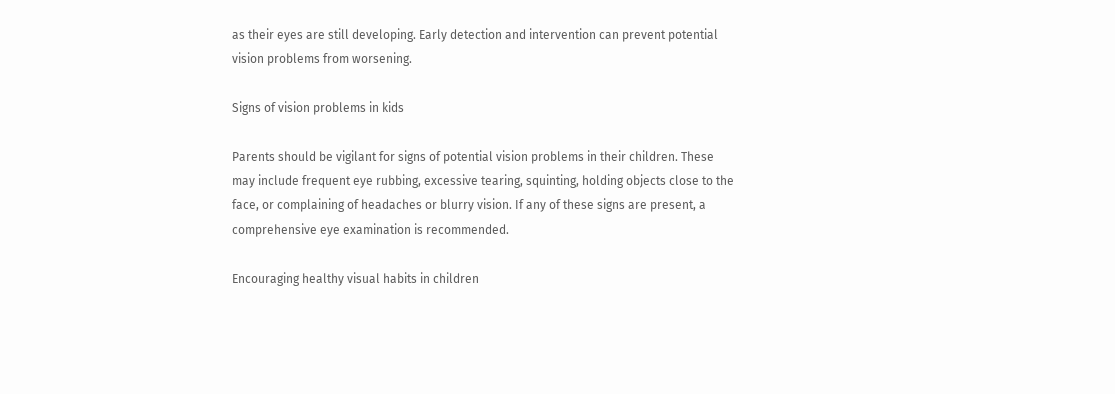as their eyes are still developing. Early detection and intervention can prevent potential vision problems from worsening.

Signs of vision problems in kids

Parents should be vigilant for signs of potential vision problems in their children. These may include frequent eye rubbing, excessive tearing, squinting, holding objects close to the face, or complaining of headaches or blurry vision. If any of these signs are present, a comprehensive eye examination is recommended.

Encouraging healthy visual habits in children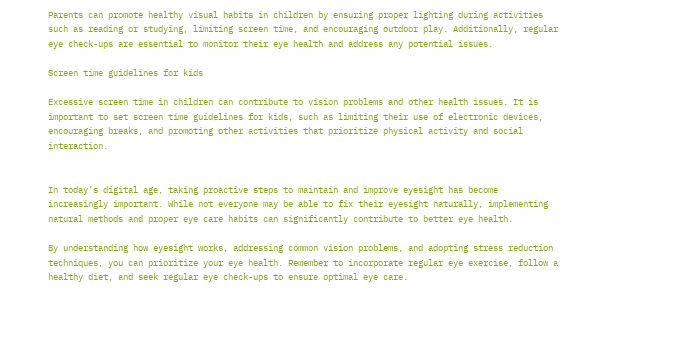Parents can promote healthy visual habits in children by ensuring proper lighting during activities such as reading or studying, limiting screen time, and encouraging outdoor play. Additionally, regular eye check-ups are essential to monitor their eye health and address any potential issues.

Screen time guidelines for kids

Excessive screen time in children can contribute to vision problems and other health issues. It is important to set screen time guidelines for kids, such as limiting their use of electronic devices, encouraging breaks, and promoting other activities that prioritize physical activity and social interaction.


In today’s digital age, taking proactive steps to maintain and improve eyesight has become increasingly important. While not everyone may be able to fix their eyesight naturally, implementing natural methods and proper eye care habits can significantly contribute to better eye health.

By understanding how eyesight works, addressing common vision problems, and adopting stress reduction techniques, you can prioritize your eye health. Remember to incorporate regular eye exercise, follow a healthy diet, and seek regular eye check-ups to ensure optimal eye care.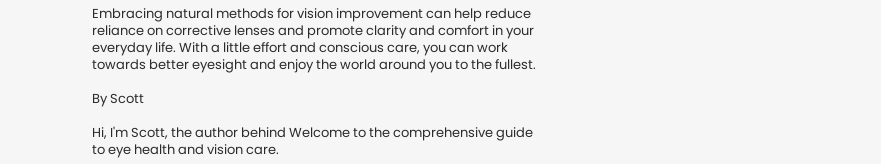Embracing natural methods for vision improvement can help reduce reliance on corrective lenses and promote clarity and comfort in your everyday life. With a little effort and conscious care, you can work towards better eyesight and enjoy the world around you to the fullest.

By Scott

Hi, I'm Scott, the author behind Welcome to the comprehensive guide to eye health and vision care.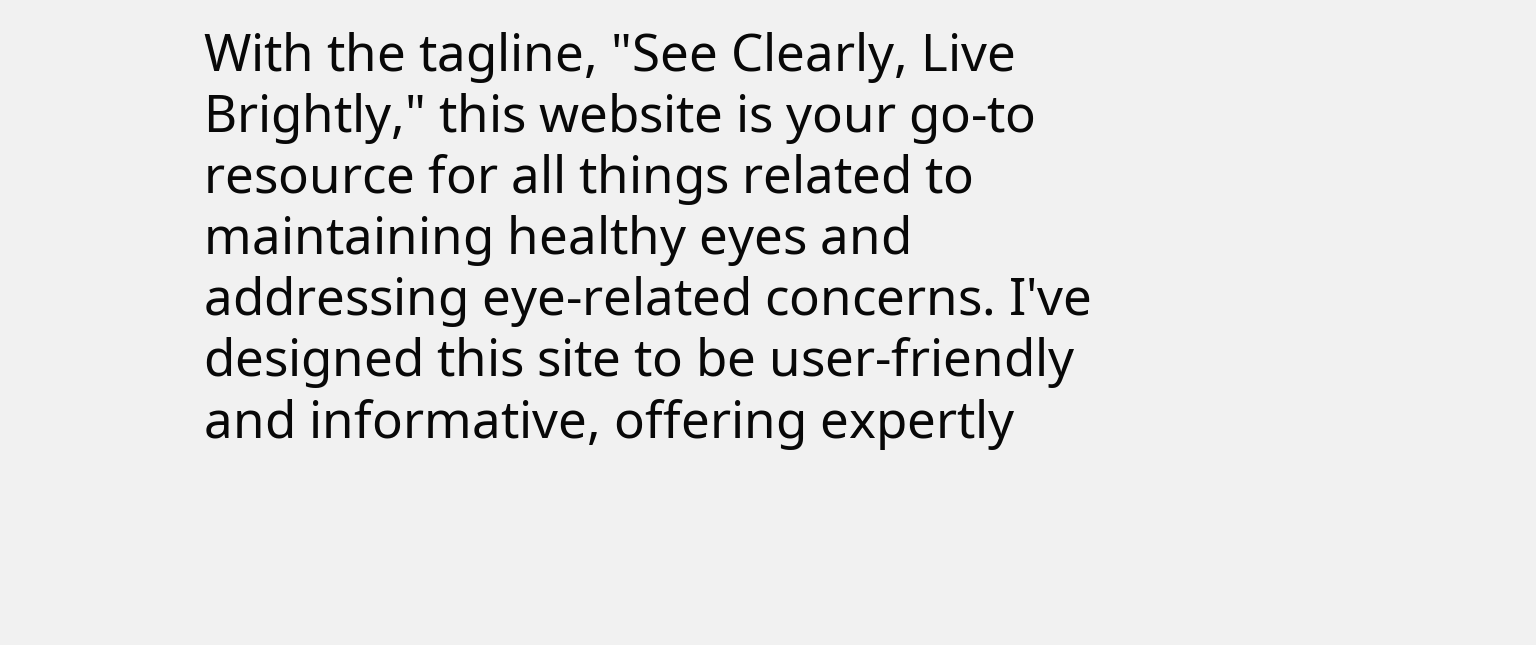With the tagline, "See Clearly, Live Brightly," this website is your go-to resource for all things related to maintaining healthy eyes and addressing eye-related concerns. I've designed this site to be user-friendly and informative, offering expertly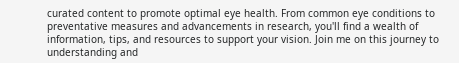curated content to promote optimal eye health. From common eye conditions to preventative measures and advancements in research, you'll find a wealth of information, tips, and resources to support your vision. Join me on this journey to understanding and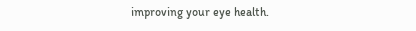improving your eye health.